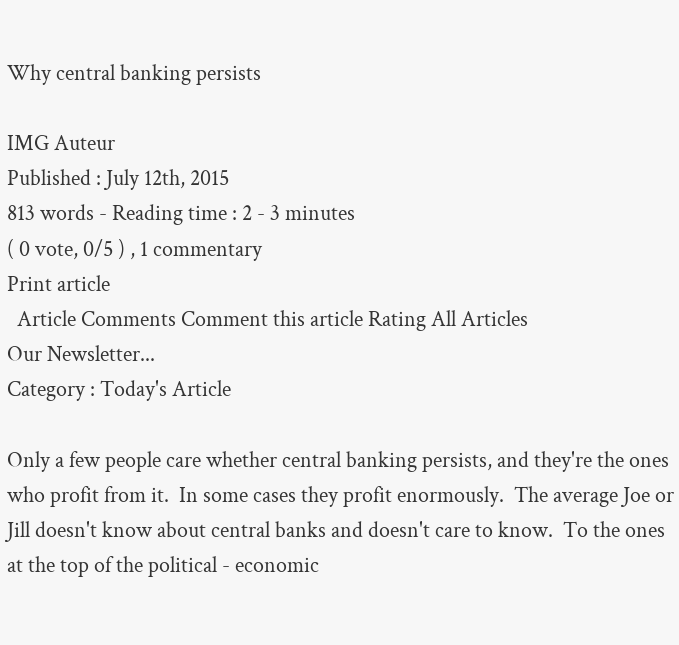Why central banking persists

IMG Auteur
Published : July 12th, 2015
813 words - Reading time : 2 - 3 minutes
( 0 vote, 0/5 ) , 1 commentary
Print article
  Article Comments Comment this article Rating All Articles
Our Newsletter...
Category : Today's Article

Only a few people care whether central banking persists, and they're the ones who profit from it.  In some cases they profit enormously.  The average Joe or Jill doesn't know about central banks and doesn't care to know.  To the ones at the top of the political - economic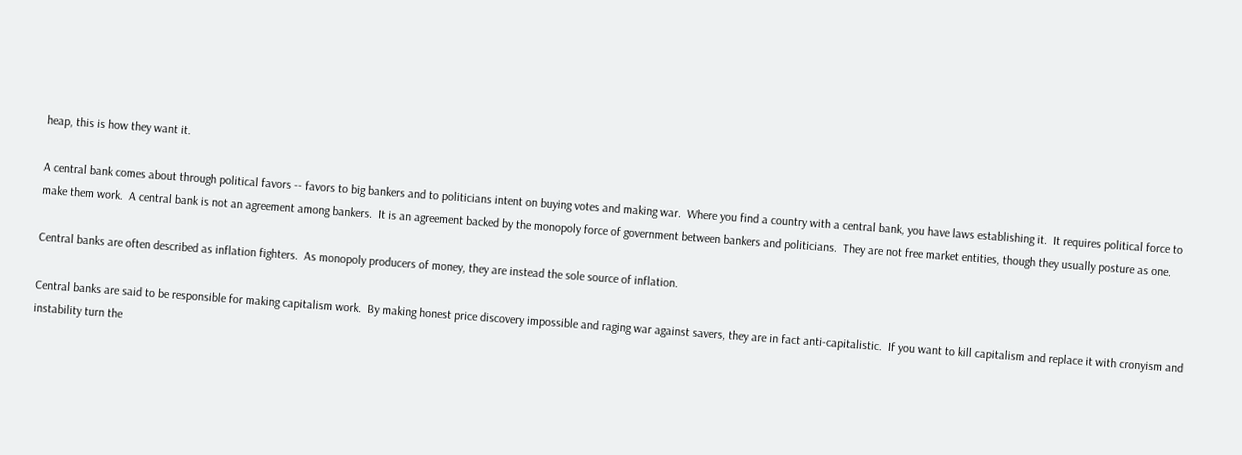heap, this is how they want it.

A central bank comes about through political favors -- favors to big bankers and to politicians intent on buying votes and making war.  Where you find a country with a central bank, you have laws establishing it.  It requires political force to make them work.  A central bank is not an agreement among bankers.  It is an agreement backed by the monopoly force of government between bankers and politicians.  They are not free market entities, though they usually posture as one.

Central banks are often described as inflation fighters.  As monopoly producers of money, they are instead the sole source of inflation.

Central banks are said to be responsible for making capitalism work.  By making honest price discovery impossible and raging war against savers, they are in fact anti-capitalistic.  If you want to kill capitalism and replace it with cronyism and instability turn the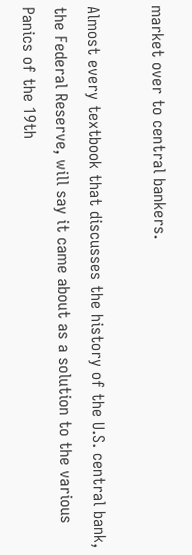market over to central bankers.

Almost every textbook that discusses the history of the U.S. central bank, the Federal Reserve, will say it came about as a solution to the various Panics of the 19th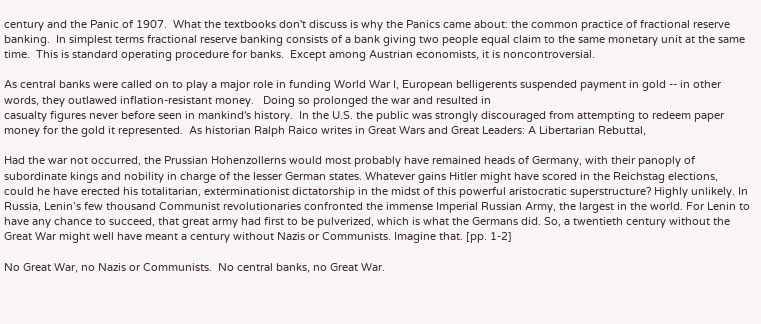century and the Panic of 1907.  What the textbooks don't discuss is why the Panics came about: the common practice of fractional reserve banking.  In simplest terms fractional reserve banking consists of a bank giving two people equal claim to the same monetary unit at the same time.  This is standard operating procedure for banks.  Except among Austrian economists, it is noncontroversial.

As central banks were called on to play a major role in funding World War I, European belligerents suspended payment in gold -- in other words, they outlawed inflation-resistant money.   Doing so prolonged the war and resulted in
casualty figures never before seen in mankind's history.  In the U.S. the public was strongly discouraged from attempting to redeem paper money for the gold it represented.  As historian Ralph Raico writes in Great Wars and Great Leaders: A Libertarian Rebuttal,

Had the war not occurred, the Prussian Hohenzollerns would most probably have remained heads of Germany, with their panoply of subordinate kings and nobility in charge of the lesser German states. Whatever gains Hitler might have scored in the Reichstag elections, could he have erected his totalitarian, exterminationist dictatorship in the midst of this powerful aristocratic superstructure? Highly unlikely. In Russia, Lenin’s few thousand Communist revolutionaries confronted the immense Imperial Russian Army, the largest in the world. For Lenin to have any chance to succeed, that great army had first to be pulverized, which is what the Germans did. So, a twentieth century without the Great War might well have meant a century without Nazis or Communists. Imagine that. [pp. 1-2]

No Great War, no Nazis or Communists.  No central banks, no Great War.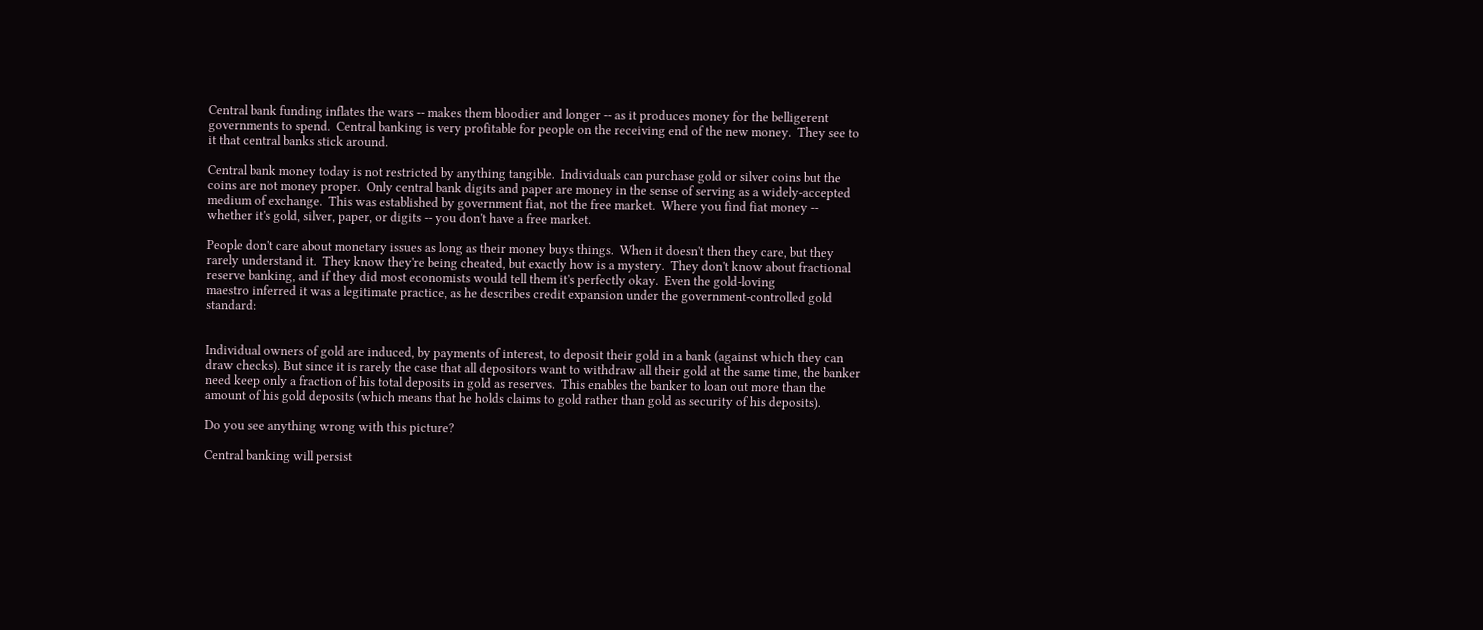Central bank funding inflates the wars -- makes them bloodier and longer -- as it produces money for the belligerent governments to spend.  Central banking is very profitable for people on the receiving end of the new money.  They see to it that central banks stick around.

Central bank money today is not restricted by anything tangible.  Individuals can purchase gold or silver coins but the coins are not money proper.  Only central bank digits and paper are money in the sense of serving as a widely-accepted medium of exchange.  This was established by government fiat, not the free market.  Where you find fiat money -- whether it's gold, silver, paper, or digits -- you don't have a free market.

People don't care about monetary issues as long as their money buys things.  When it doesn't then they care, but they rarely understand it.  They know they're being cheated, but exactly how is a mystery.  They don't know about fractional reserve banking, and if they did most economists would tell them it's perfectly okay.  Even the gold-loving
maestro inferred it was a legitimate practice, as he describes credit expansion under the government-controlled gold standard:


Individual owners of gold are induced, by payments of interest, to deposit their gold in a bank (against which they can draw checks). But since it is rarely the case that all depositors want to withdraw all their gold at the same time, the banker need keep only a fraction of his total deposits in gold as reserves.  This enables the banker to loan out more than the amount of his gold deposits (which means that he holds claims to gold rather than gold as security of his deposits).

Do you see anything wrong with this picture?

Central banking will persist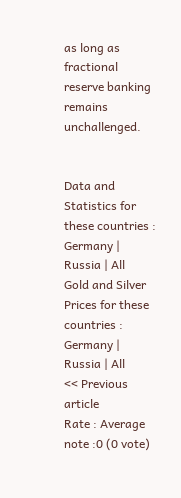as long as fractional reserve banking remains unchallenged.


Data and Statistics for these countries : Germany | Russia | All
Gold and Silver Prices for these countries : Germany | Russia | All
<< Previous article
Rate : Average note :0 (0 vote)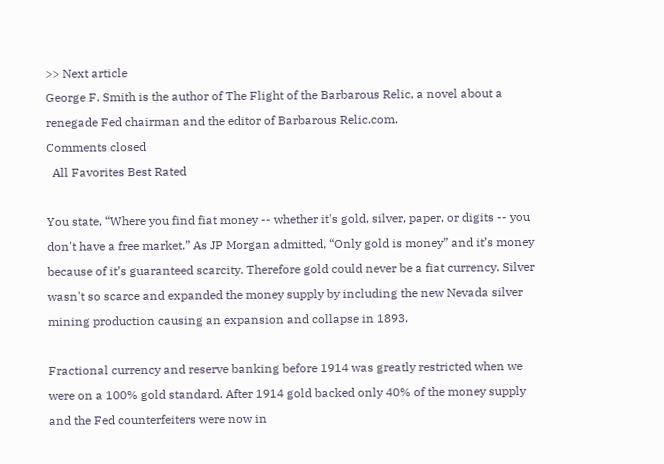>> Next article
George F. Smith is the author of The Flight of the Barbarous Relic, a novel about a renegade Fed chairman and the editor of Barbarous Relic.com.
Comments closed
  All Favorites Best Rated

You state, “Where you find fiat money -- whether it's gold, silver, paper, or digits -- you don't have a free market.” As JP Morgan admitted, “Only gold is money” and it’s money because of it’s guaranteed scarcity. Therefore gold could never be a fiat currency. Silver wasn't so scarce and expanded the money supply by including the new Nevada silver mining production causing an expansion and collapse in 1893.

Fractional currency and reserve banking before 1914 was greatly restricted when we were on a 100% gold standard. After 1914 gold backed only 40% of the money supply and the Fed counterfeiters were now in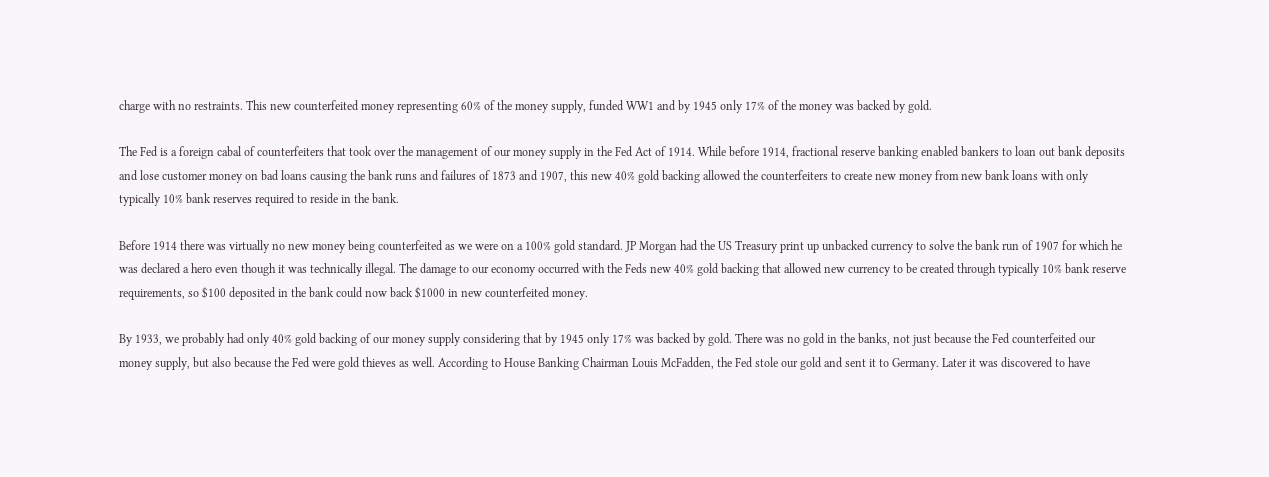charge with no restraints. This new counterfeited money representing 60% of the money supply, funded WW1 and by 1945 only 17% of the money was backed by gold.

The Fed is a foreign cabal of counterfeiters that took over the management of our money supply in the Fed Act of 1914. While before 1914, fractional reserve banking enabled bankers to loan out bank deposits and lose customer money on bad loans causing the bank runs and failures of 1873 and 1907, this new 40% gold backing allowed the counterfeiters to create new money from new bank loans with only typically 10% bank reserves required to reside in the bank.

Before 1914 there was virtually no new money being counterfeited as we were on a 100% gold standard. JP Morgan had the US Treasury print up unbacked currency to solve the bank run of 1907 for which he was declared a hero even though it was technically illegal. The damage to our economy occurred with the Feds new 40% gold backing that allowed new currency to be created through typically 10% bank reserve requirements, so $100 deposited in the bank could now back $1000 in new counterfeited money.

By 1933, we probably had only 40% gold backing of our money supply considering that by 1945 only 17% was backed by gold. There was no gold in the banks, not just because the Fed counterfeited our money supply, but also because the Fed were gold thieves as well. According to House Banking Chairman Louis McFadden, the Fed stole our gold and sent it to Germany. Later it was discovered to have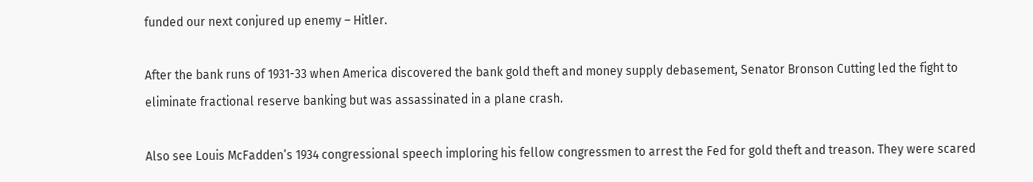funded our next conjured up enemy – Hitler.

After the bank runs of 1931-33 when America discovered the bank gold theft and money supply debasement, Senator Bronson Cutting led the fight to eliminate fractional reserve banking but was assassinated in a plane crash.

Also see Louis McFadden’s 1934 congressional speech imploring his fellow congressmen to arrest the Fed for gold theft and treason. They were scared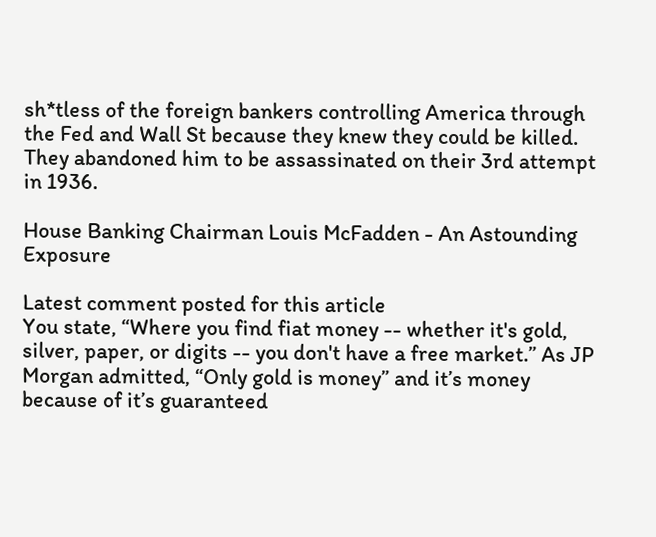sh*tless of the foreign bankers controlling America through the Fed and Wall St because they knew they could be killed. They abandoned him to be assassinated on their 3rd attempt in 1936.

House Banking Chairman Louis McFadden - An Astounding Exposure

Latest comment posted for this article
You state, “Where you find fiat money -- whether it's gold, silver, paper, or digits -- you don't have a free market.” As JP Morgan admitted, “Only gold is money” and it’s money because of it’s guaranteed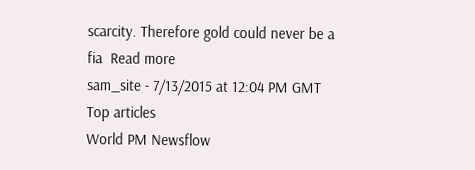scarcity. Therefore gold could never be a fia  Read more
sam_site - 7/13/2015 at 12:04 PM GMT
Top articles
World PM Newsflow